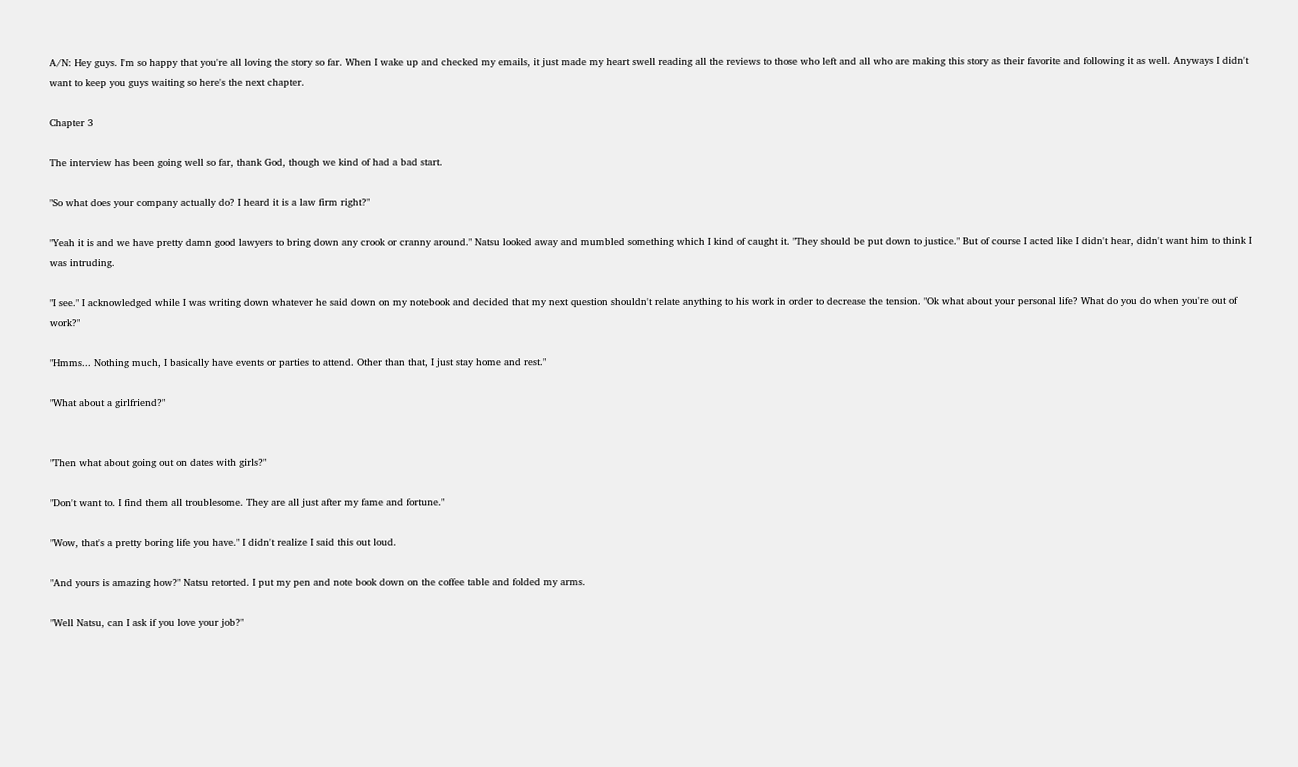A/N: Hey guys. I'm so happy that you're all loving the story so far. When I wake up and checked my emails, it just made my heart swell reading all the reviews to those who left and all who are making this story as their favorite and following it as well. Anyways I didn't want to keep you guys waiting so here's the next chapter.

Chapter 3

The interview has been going well so far, thank God, though we kind of had a bad start.

"So what does your company actually do? I heard it is a law firm right?"

"Yeah it is and we have pretty damn good lawyers to bring down any crook or cranny around." Natsu looked away and mumbled something which I kind of caught it. "They should be put down to justice." But of course I acted like I didn't hear, didn't want him to think I was intruding.

"I see." I acknowledged while I was writing down whatever he said down on my notebook and decided that my next question shouldn't relate anything to his work in order to decrease the tension. "Ok what about your personal life? What do you do when you're out of work?"

"Hmms... Nothing much, I basically have events or parties to attend. Other than that, I just stay home and rest."

"What about a girlfriend?"


"Then what about going out on dates with girls?"

"Don't want to. I find them all troublesome. They are all just after my fame and fortune."

"Wow, that's a pretty boring life you have." I didn't realize I said this out loud.

"And yours is amazing how?" Natsu retorted. I put my pen and note book down on the coffee table and folded my arms.

"Well Natsu, can I ask if you love your job?"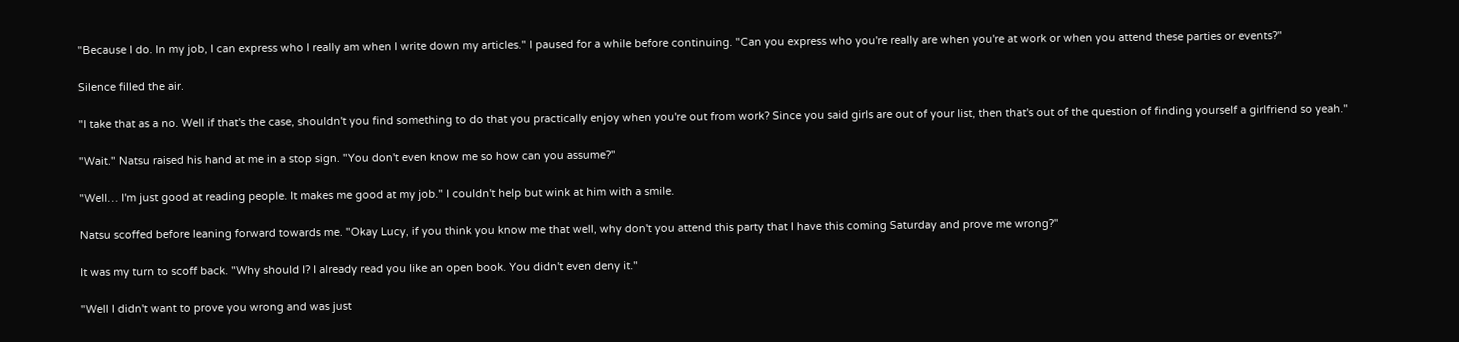"Because I do. In my job, I can express who I really am when I write down my articles." I paused for a while before continuing. "Can you express who you're really are when you're at work or when you attend these parties or events?"

Silence filled the air.

"I take that as a no. Well if that's the case, shouldn't you find something to do that you practically enjoy when you're out from work? Since you said girls are out of your list, then that's out of the question of finding yourself a girlfriend so yeah."

"Wait." Natsu raised his hand at me in a stop sign. "You don't even know me so how can you assume?"

"Well… I'm just good at reading people. It makes me good at my job." I couldn't help but wink at him with a smile.

Natsu scoffed before leaning forward towards me. "Okay Lucy, if you think you know me that well, why don't you attend this party that I have this coming Saturday and prove me wrong?"

It was my turn to scoff back. "Why should I? I already read you like an open book. You didn't even deny it."

"Well I didn't want to prove you wrong and was just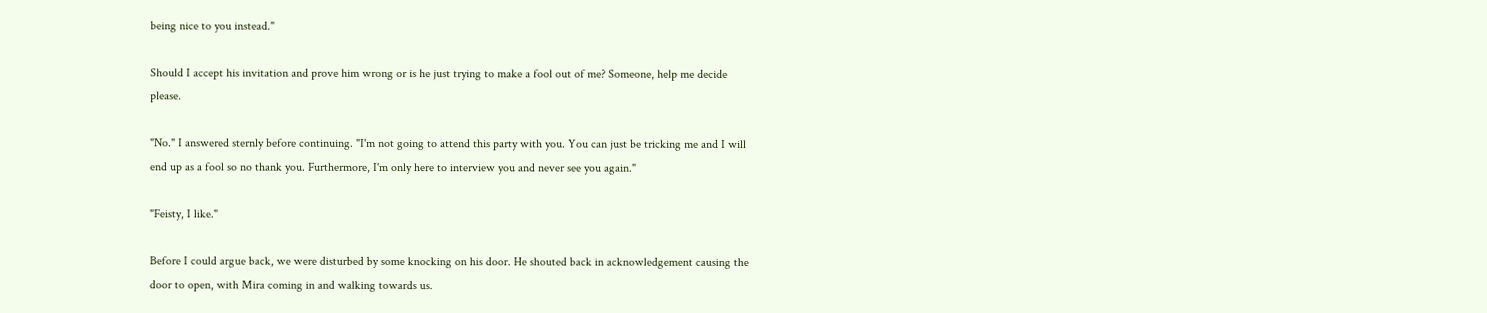being nice to you instead."

Should I accept his invitation and prove him wrong or is he just trying to make a fool out of me? Someone, help me decide please.

"No." I answered sternly before continuing. "I'm not going to attend this party with you. You can just be tricking me and I will end up as a fool so no thank you. Furthermore, I'm only here to interview you and never see you again."

"Feisty, I like."

Before I could argue back, we were disturbed by some knocking on his door. He shouted back in acknowledgement causing the door to open, with Mira coming in and walking towards us.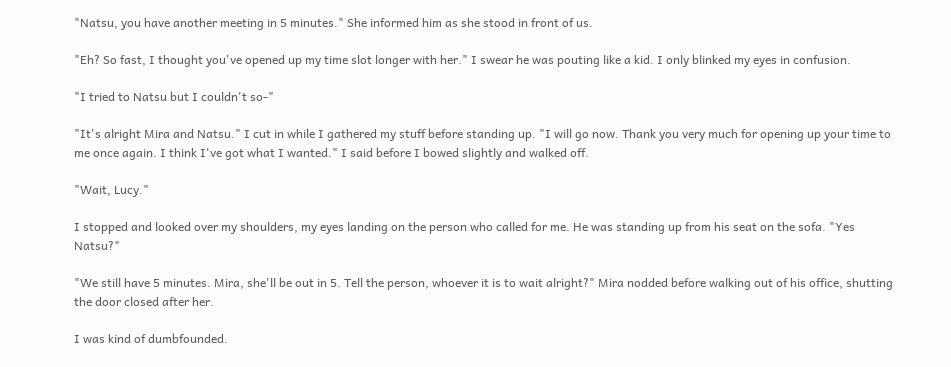"Natsu, you have another meeting in 5 minutes." She informed him as she stood in front of us.

"Eh? So fast, I thought you've opened up my time slot longer with her." I swear he was pouting like a kid. I only blinked my eyes in confusion.

"I tried to Natsu but I couldn't so-"

"It's alright Mira and Natsu." I cut in while I gathered my stuff before standing up. "I will go now. Thank you very much for opening up your time to me once again. I think I've got what I wanted." I said before I bowed slightly and walked off.

"Wait, Lucy."

I stopped and looked over my shoulders, my eyes landing on the person who called for me. He was standing up from his seat on the sofa. "Yes Natsu?"

"We still have 5 minutes. Mira, she'll be out in 5. Tell the person, whoever it is to wait alright?" Mira nodded before walking out of his office, shutting the door closed after her.

I was kind of dumbfounded.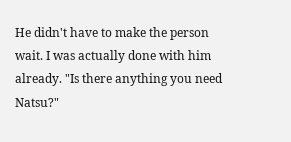He didn't have to make the person wait. I was actually done with him already. "Is there anything you need Natsu?"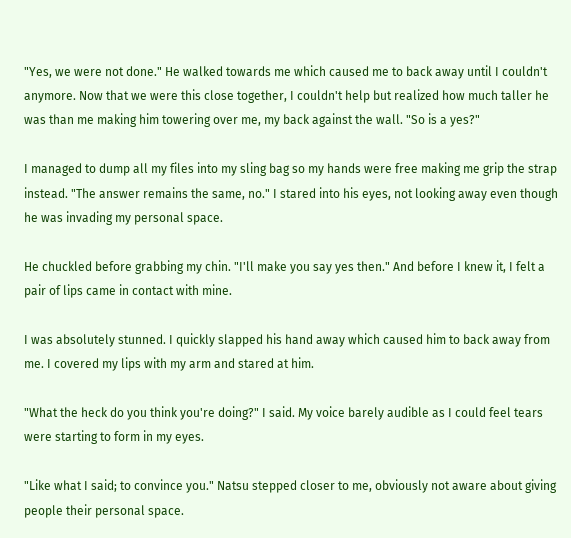"Yes, we were not done." He walked towards me which caused me to back away until I couldn't anymore. Now that we were this close together, I couldn't help but realized how much taller he was than me making him towering over me, my back against the wall. "So is a yes?"

I managed to dump all my files into my sling bag so my hands were free making me grip the strap instead. "The answer remains the same, no." I stared into his eyes, not looking away even though he was invading my personal space.

He chuckled before grabbing my chin. "I'll make you say yes then." And before I knew it, I felt a pair of lips came in contact with mine.

I was absolutely stunned. I quickly slapped his hand away which caused him to back away from me. I covered my lips with my arm and stared at him.

"What the heck do you think you're doing?" I said. My voice barely audible as I could feel tears were starting to form in my eyes.

"Like what I said; to convince you." Natsu stepped closer to me, obviously not aware about giving people their personal space.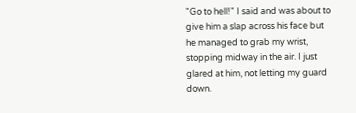"Go to hell!" I said and was about to give him a slap across his face but he managed to grab my wrist, stopping midway in the air. I just glared at him, not letting my guard down.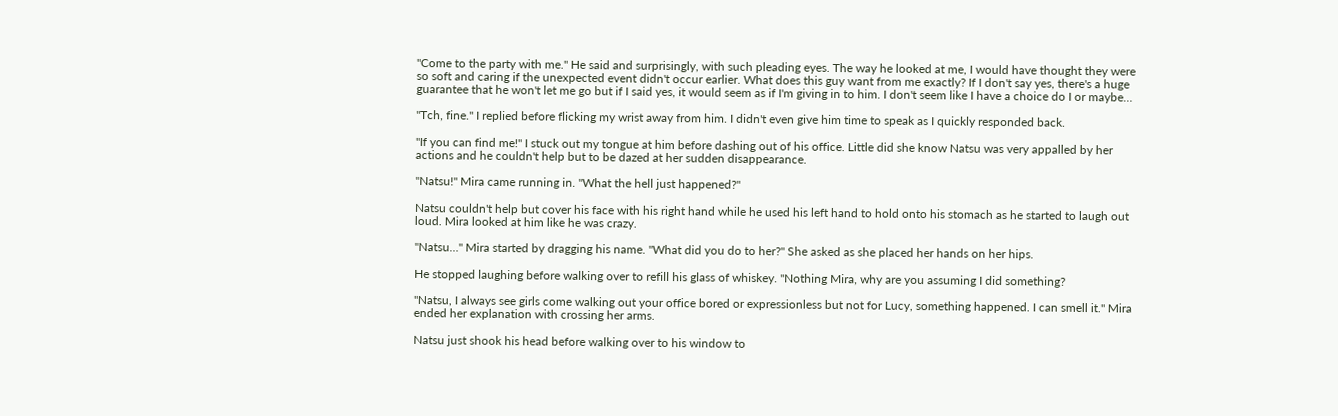"Come to the party with me." He said and surprisingly, with such pleading eyes. The way he looked at me, I would have thought they were so soft and caring if the unexpected event didn't occur earlier. What does this guy want from me exactly? If I don't say yes, there's a huge guarantee that he won't let me go but if I said yes, it would seem as if I'm giving in to him. I don't seem like I have a choice do I or maybe…

"Tch, fine." I replied before flicking my wrist away from him. I didn't even give him time to speak as I quickly responded back.

"If you can find me!" I stuck out my tongue at him before dashing out of his office. Little did she know Natsu was very appalled by her actions and he couldn't help but to be dazed at her sudden disappearance.

"Natsu!" Mira came running in. "What the hell just happened?"

Natsu couldn't help but cover his face with his right hand while he used his left hand to hold onto his stomach as he started to laugh out loud. Mira looked at him like he was crazy.

"Natsu…" Mira started by dragging his name. "What did you do to her?" She asked as she placed her hands on her hips.

He stopped laughing before walking over to refill his glass of whiskey. "Nothing Mira, why are you assuming I did something?

"Natsu, I always see girls come walking out your office bored or expressionless but not for Lucy, something happened. I can smell it." Mira ended her explanation with crossing her arms.

Natsu just shook his head before walking over to his window to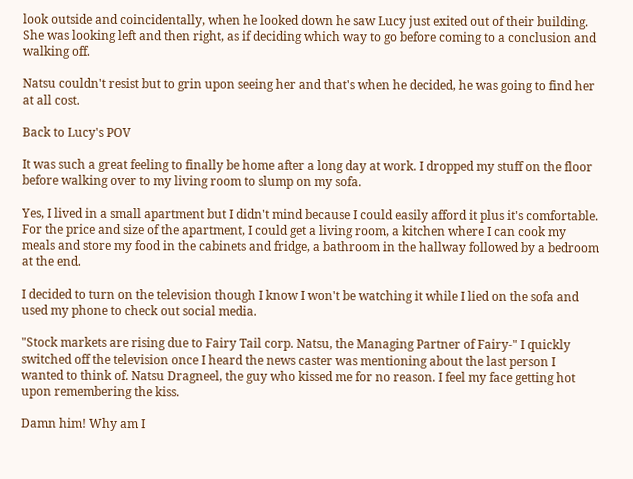look outside and coincidentally, when he looked down he saw Lucy just exited out of their building. She was looking left and then right, as if deciding which way to go before coming to a conclusion and walking off.

Natsu couldn't resist but to grin upon seeing her and that's when he decided, he was going to find her at all cost.

Back to Lucy's POV

It was such a great feeling to finally be home after a long day at work. I dropped my stuff on the floor before walking over to my living room to slump on my sofa.

Yes, I lived in a small apartment but I didn't mind because I could easily afford it plus it's comfortable. For the price and size of the apartment, I could get a living room, a kitchen where I can cook my meals and store my food in the cabinets and fridge, a bathroom in the hallway followed by a bedroom at the end.

I decided to turn on the television though I know I won't be watching it while I lied on the sofa and used my phone to check out social media.

"Stock markets are rising due to Fairy Tail corp. Natsu, the Managing Partner of Fairy-" I quickly switched off the television once I heard the news caster was mentioning about the last person I wanted to think of. Natsu Dragneel, the guy who kissed me for no reason. I feel my face getting hot upon remembering the kiss.

Damn him! Why am I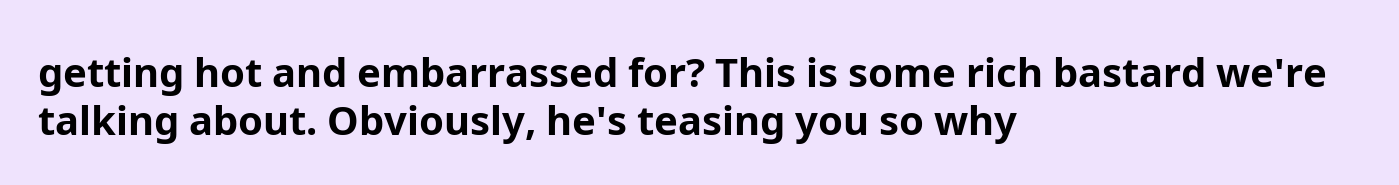getting hot and embarrassed for? This is some rich bastard we're talking about. Obviously, he's teasing you so why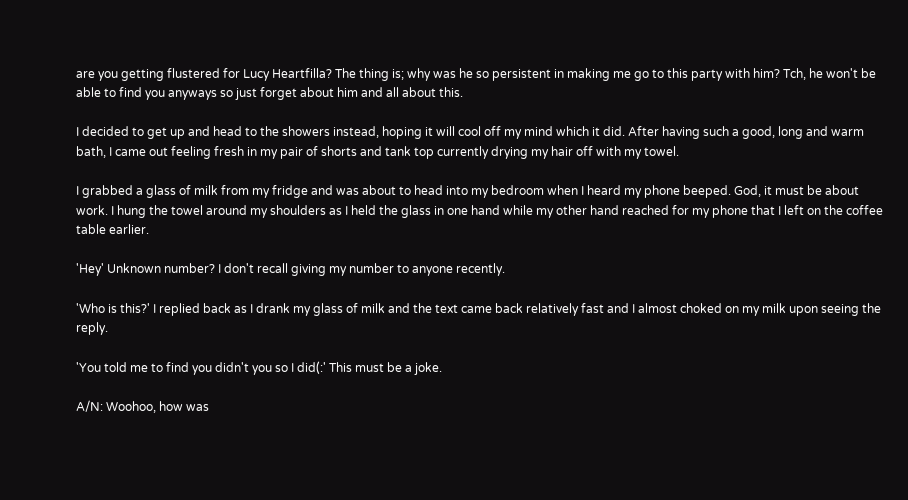are you getting flustered for Lucy Heartfilla? The thing is; why was he so persistent in making me go to this party with him? Tch, he won't be able to find you anyways so just forget about him and all about this.

I decided to get up and head to the showers instead, hoping it will cool off my mind which it did. After having such a good, long and warm bath, I came out feeling fresh in my pair of shorts and tank top currently drying my hair off with my towel.

I grabbed a glass of milk from my fridge and was about to head into my bedroom when I heard my phone beeped. God, it must be about work. I hung the towel around my shoulders as I held the glass in one hand while my other hand reached for my phone that I left on the coffee table earlier.

'Hey' Unknown number? I don't recall giving my number to anyone recently.

'Who is this?' I replied back as I drank my glass of milk and the text came back relatively fast and I almost choked on my milk upon seeing the reply.

'You told me to find you didn't you so I did(:' This must be a joke.

A/N: Woohoo, how was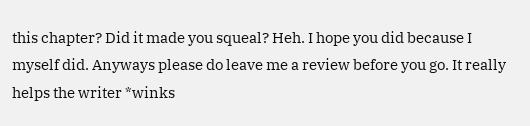this chapter? Did it made you squeal? Heh. I hope you did because I myself did. Anyways please do leave me a review before you go. It really helps the writer *winks